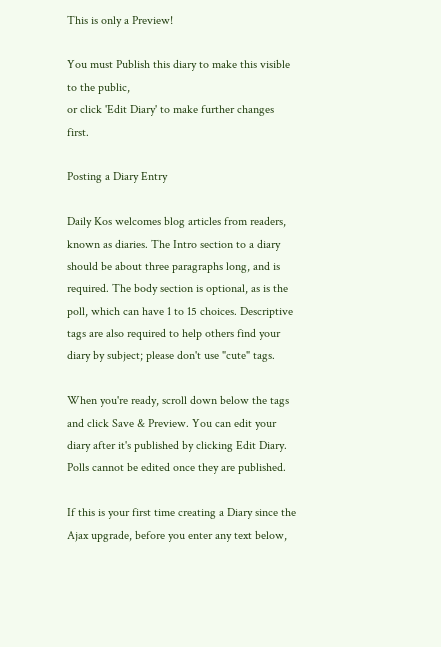This is only a Preview!

You must Publish this diary to make this visible to the public,
or click 'Edit Diary' to make further changes first.

Posting a Diary Entry

Daily Kos welcomes blog articles from readers, known as diaries. The Intro section to a diary should be about three paragraphs long, and is required. The body section is optional, as is the poll, which can have 1 to 15 choices. Descriptive tags are also required to help others find your diary by subject; please don't use "cute" tags.

When you're ready, scroll down below the tags and click Save & Preview. You can edit your diary after it's published by clicking Edit Diary. Polls cannot be edited once they are published.

If this is your first time creating a Diary since the Ajax upgrade, before you enter any text below,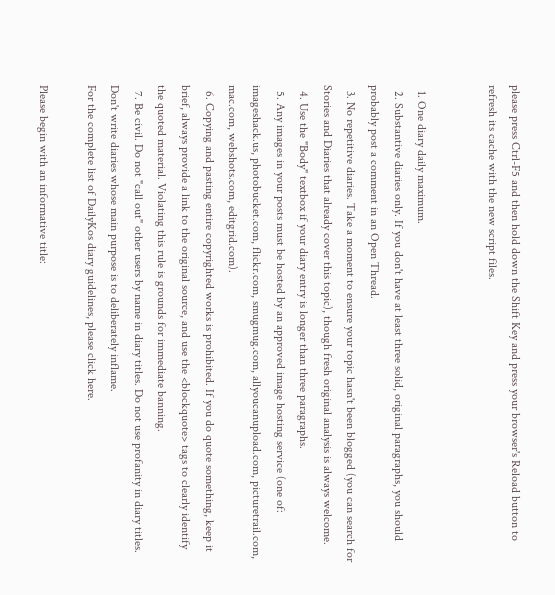please press Ctrl-F5 and then hold down the Shift Key and press your browser's Reload button to refresh its cache with the new script files.


  1. One diary daily maximum.
  2. Substantive diaries only. If you don't have at least three solid, original paragraphs, you should probably post a comment in an Open Thread.
  3. No repetitive diaries. Take a moment to ensure your topic hasn't been blogged (you can search for Stories and Diaries that already cover this topic), though fresh original analysis is always welcome.
  4. Use the "Body" textbox if your diary entry is longer than three paragraphs.
  5. Any images in your posts must be hosted by an approved image hosting service (one of: imageshack.us, photobucket.com, flickr.com, smugmug.com, allyoucanupload.com, picturetrail.com, mac.com, webshots.com, editgrid.com).
  6. Copying and pasting entire copyrighted works is prohibited. If you do quote something, keep it brief, always provide a link to the original source, and use the <blockquote> tags to clearly identify the quoted material. Violating this rule is grounds for immediate banning.
  7. Be civil. Do not "call out" other users by name in diary titles. Do not use profanity in diary titles. Don't write diaries whose main purpose is to deliberately inflame.
For the complete list of DailyKos diary guidelines, please click here.

Please begin with an informative title: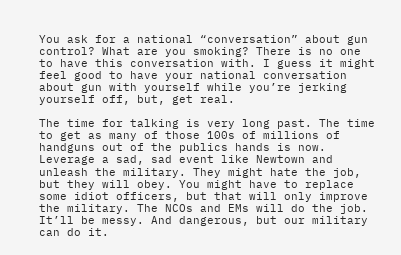You ask for a national “conversation” about gun control? What are you smoking? There is no one to have this conversation with. I guess it might feel good to have your national conversation about gun with yourself while you’re jerking yourself off, but, get real.

The time for talking is very long past. The time to get as many of those 100s of millions of handguns out of the publics hands is now. Leverage a sad, sad event like Newtown and unleash the military. They might hate the job, but they will obey. You might have to replace some idiot officers, but that will only improve the military. The NCOs and EMs will do the job. It’ll be messy. And dangerous, but our military can do it.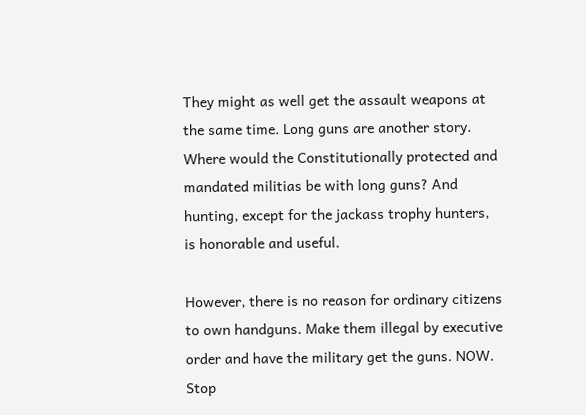They might as well get the assault weapons at the same time. Long guns are another story. Where would the Constitutionally protected and mandated militias be with long guns? And hunting, except for the jackass trophy hunters, is honorable and useful.

However, there is no reason for ordinary citizens to own handguns. Make them illegal by executive order and have the military get the guns. NOW. Stop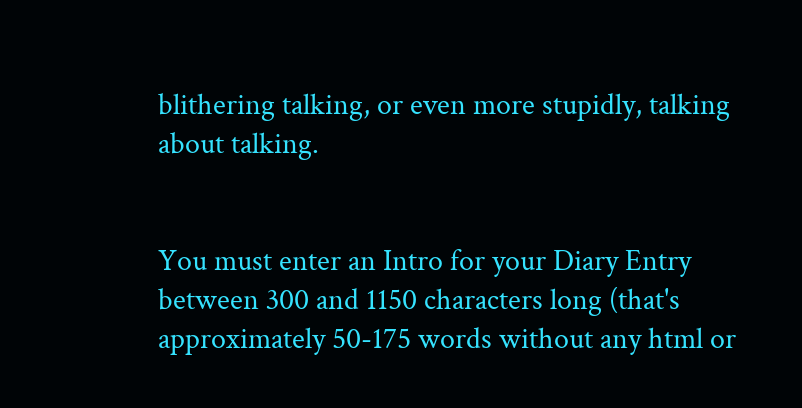blithering talking, or even more stupidly, talking about talking.


You must enter an Intro for your Diary Entry between 300 and 1150 characters long (that's approximately 50-175 words without any html or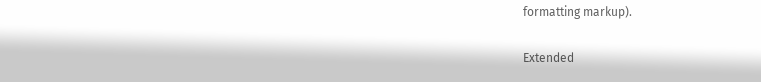formatting markup).

Extended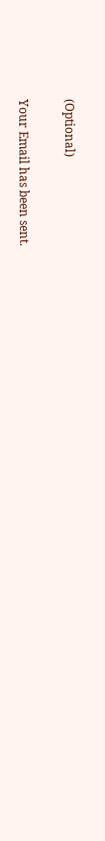(Optional)

Your Email has been sent.